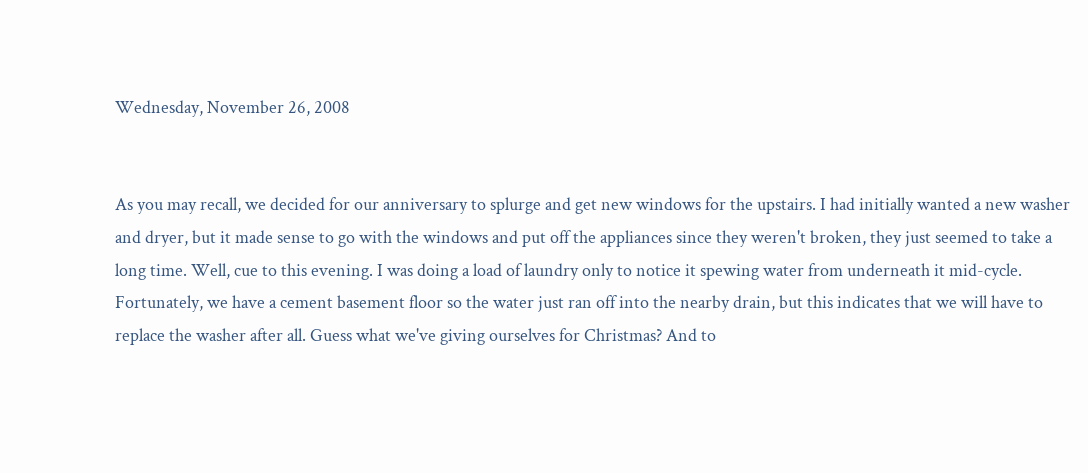Wednesday, November 26, 2008


As you may recall, we decided for our anniversary to splurge and get new windows for the upstairs. I had initially wanted a new washer and dryer, but it made sense to go with the windows and put off the appliances since they weren't broken, they just seemed to take a long time. Well, cue to this evening. I was doing a load of laundry only to notice it spewing water from underneath it mid-cycle. Fortunately, we have a cement basement floor so the water just ran off into the nearby drain, but this indicates that we will have to replace the washer after all. Guess what we've giving ourselves for Christmas? And to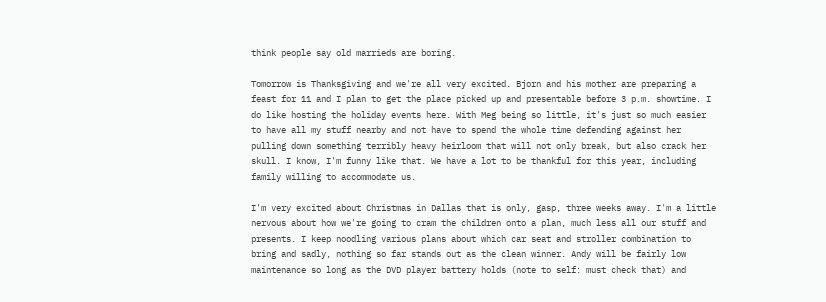think people say old marrieds are boring.

Tomorrow is Thanksgiving and we're all very excited. Bjorn and his mother are preparing a feast for 11 and I plan to get the place picked up and presentable before 3 p.m. showtime. I do like hosting the holiday events here. With Meg being so little, it's just so much easier to have all my stuff nearby and not have to spend the whole time defending against her pulling down something terribly heavy heirloom that will not only break, but also crack her skull. I know, I'm funny like that. We have a lot to be thankful for this year, including family willing to accommodate us.

I'm very excited about Christmas in Dallas that is only, gasp, three weeks away. I'm a little nervous about how we're going to cram the children onto a plan, much less all our stuff and presents. I keep noodling various plans about which car seat and stroller combination to bring and sadly, nothing so far stands out as the clean winner. Andy will be fairly low maintenance so long as the DVD player battery holds (note to self: must check that) and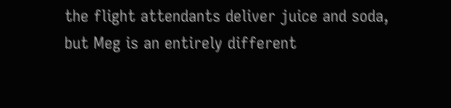the flight attendants deliver juice and soda, but Meg is an entirely different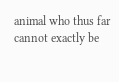animal who thus far cannot exactly be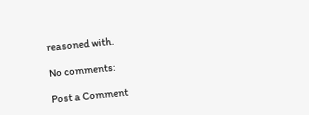reasoned with.

No comments:

Post a Comment